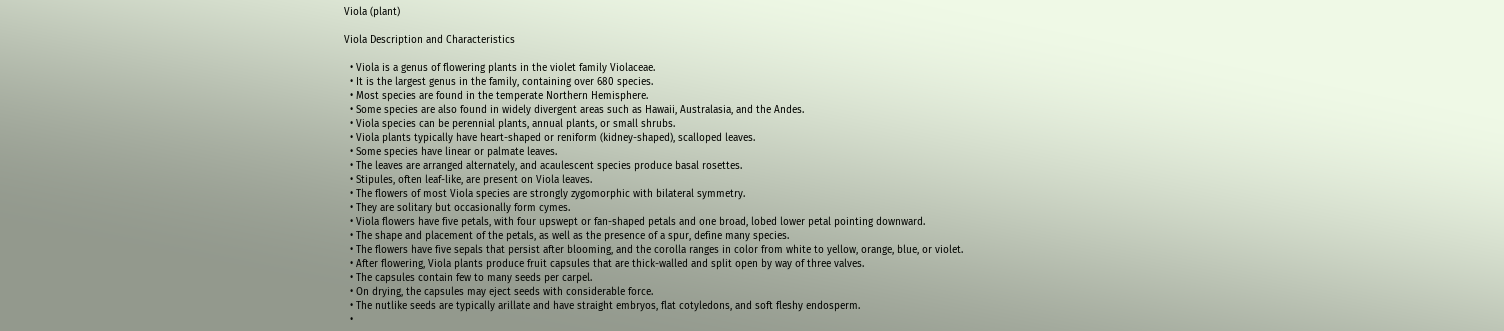Viola (plant)

Viola Description and Characteristics

  • Viola is a genus of flowering plants in the violet family Violaceae.
  • It is the largest genus in the family, containing over 680 species.
  • Most species are found in the temperate Northern Hemisphere.
  • Some species are also found in widely divergent areas such as Hawaii, Australasia, and the Andes.
  • Viola species can be perennial plants, annual plants, or small shrubs.
  • Viola plants typically have heart-shaped or reniform (kidney-shaped), scalloped leaves.
  • Some species have linear or palmate leaves.
  • The leaves are arranged alternately, and acaulescent species produce basal rosettes.
  • Stipules, often leaf-like, are present on Viola leaves.
  • The flowers of most Viola species are strongly zygomorphic with bilateral symmetry.
  • They are solitary but occasionally form cymes.
  • Viola flowers have five petals, with four upswept or fan-shaped petals and one broad, lobed lower petal pointing downward.
  • The shape and placement of the petals, as well as the presence of a spur, define many species.
  • The flowers have five sepals that persist after blooming, and the corolla ranges in color from white to yellow, orange, blue, or violet.
  • After flowering, Viola plants produce fruit capsules that are thick-walled and split open by way of three valves.
  • The capsules contain few to many seeds per carpel.
  • On drying, the capsules may eject seeds with considerable force.
  • The nutlike seeds are typically arillate and have straight embryos, flat cotyledons, and soft fleshy endosperm.
  •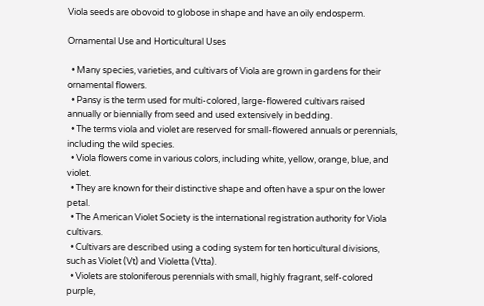Viola seeds are obovoid to globose in shape and have an oily endosperm.

Ornamental Use and Horticultural Uses

  • Many species, varieties, and cultivars of Viola are grown in gardens for their ornamental flowers.
  • Pansy is the term used for multi-colored, large-flowered cultivars raised annually or biennially from seed and used extensively in bedding.
  • The terms viola and violet are reserved for small-flowered annuals or perennials, including the wild species.
  • Viola flowers come in various colors, including white, yellow, orange, blue, and violet.
  • They are known for their distinctive shape and often have a spur on the lower petal.
  • The American Violet Society is the international registration authority for Viola cultivars.
  • Cultivars are described using a coding system for ten horticultural divisions, such as Violet (Vt) and Violetta (Vtta).
  • Violets are stoloniferous perennials with small, highly fragrant, self-colored purple,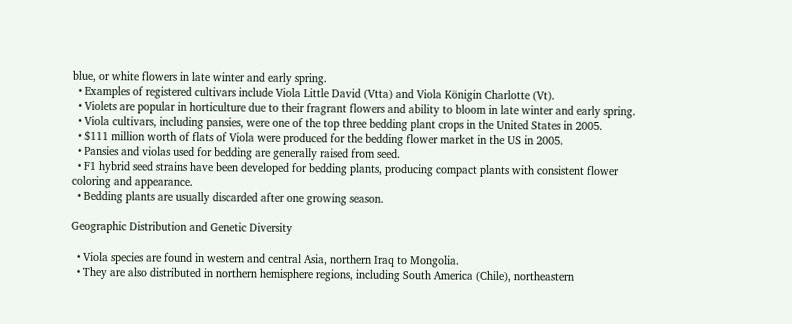blue, or white flowers in late winter and early spring.
  • Examples of registered cultivars include Viola Little David (Vtta) and Viola Königin Charlotte (Vt).
  • Violets are popular in horticulture due to their fragrant flowers and ability to bloom in late winter and early spring.
  • Viola cultivars, including pansies, were one of the top three bedding plant crops in the United States in 2005.
  • $111 million worth of flats of Viola were produced for the bedding flower market in the US in 2005.
  • Pansies and violas used for bedding are generally raised from seed.
  • F1 hybrid seed strains have been developed for bedding plants, producing compact plants with consistent flower coloring and appearance.
  • Bedding plants are usually discarded after one growing season.

Geographic Distribution and Genetic Diversity

  • Viola species are found in western and central Asia, northern Iraq to Mongolia.
  • They are also distributed in northern hemisphere regions, including South America (Chile), northeastern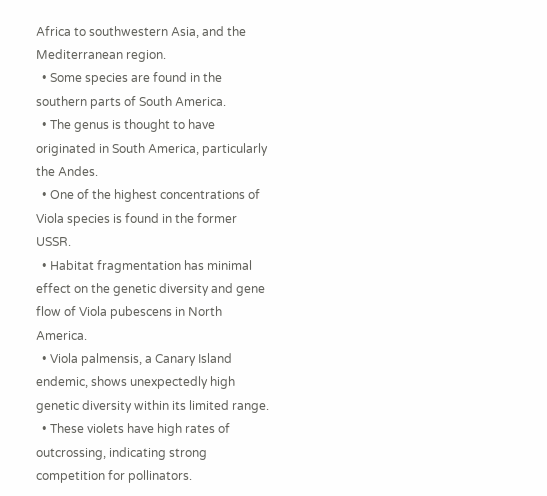Africa to southwestern Asia, and the Mediterranean region.
  • Some species are found in the southern parts of South America.
  • The genus is thought to have originated in South America, particularly the Andes.
  • One of the highest concentrations of Viola species is found in the former USSR.
  • Habitat fragmentation has minimal effect on the genetic diversity and gene flow of Viola pubescens in North America.
  • Viola palmensis, a Canary Island endemic, shows unexpectedly high genetic diversity within its limited range.
  • These violets have high rates of outcrossing, indicating strong competition for pollinators.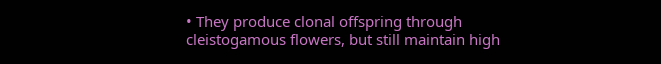• They produce clonal offspring through cleistogamous flowers, but still maintain high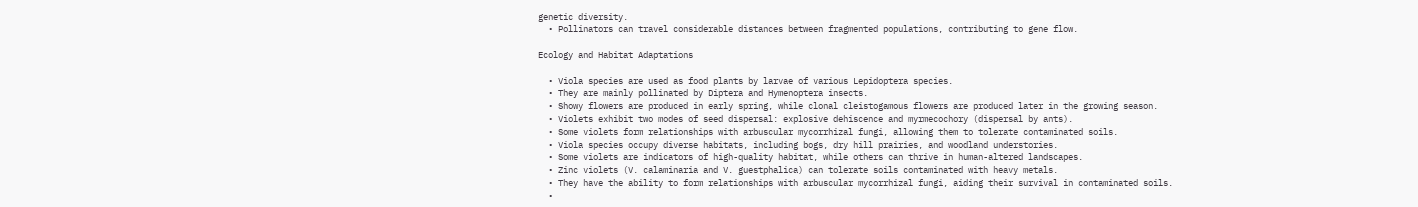genetic diversity.
  • Pollinators can travel considerable distances between fragmented populations, contributing to gene flow.

Ecology and Habitat Adaptations

  • Viola species are used as food plants by larvae of various Lepidoptera species.
  • They are mainly pollinated by Diptera and Hymenoptera insects.
  • Showy flowers are produced in early spring, while clonal cleistogamous flowers are produced later in the growing season.
  • Violets exhibit two modes of seed dispersal: explosive dehiscence and myrmecochory (dispersal by ants).
  • Some violets form relationships with arbuscular mycorrhizal fungi, allowing them to tolerate contaminated soils.
  • Viola species occupy diverse habitats, including bogs, dry hill prairies, and woodland understories.
  • Some violets are indicators of high-quality habitat, while others can thrive in human-altered landscapes.
  • Zinc violets (V. calaminaria and V. guestphalica) can tolerate soils contaminated with heavy metals.
  • They have the ability to form relationships with arbuscular mycorrhizal fungi, aiding their survival in contaminated soils.
  •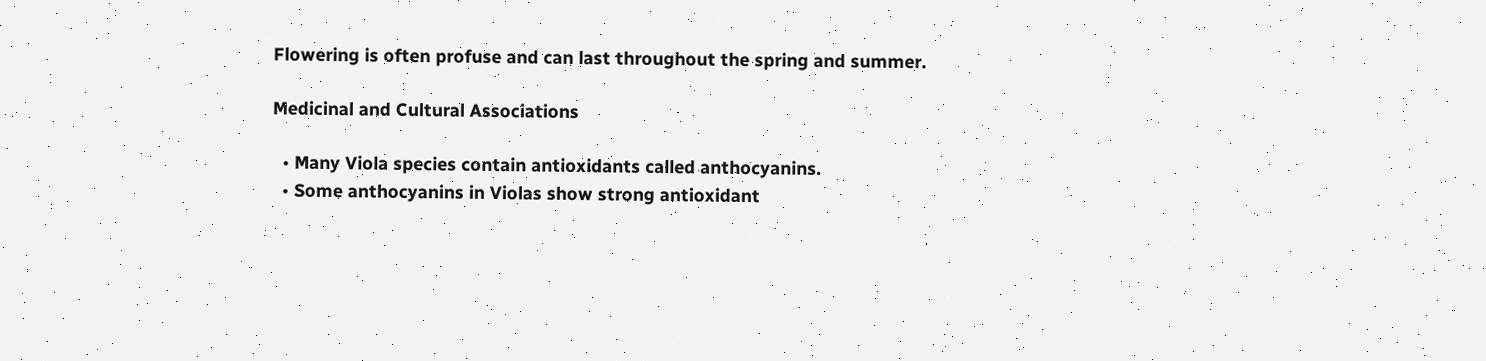Flowering is often profuse and can last throughout the spring and summer.

Medicinal and Cultural Associations

  • Many Viola species contain antioxidants called anthocyanins.
  • Some anthocyanins in Violas show strong antioxidant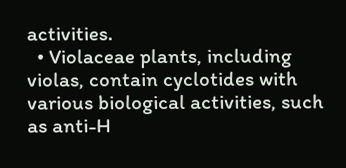activities.
  • Violaceae plants, including violas, contain cyclotides with various biological activities, such as anti-H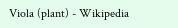Viola (plant) - Wikipedia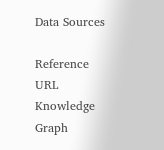Data Sources

Reference URL
Knowledge Graph